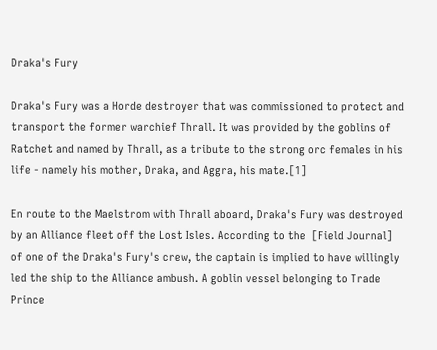Draka's Fury

Draka's Fury was a Horde destroyer that was commissioned to protect and transport the former warchief Thrall. It was provided by the goblins of Ratchet and named by Thrall, as a tribute to the strong orc females in his life - namely his mother, Draka, and Aggra, his mate.[1]

En route to the Maelstrom with Thrall aboard, Draka's Fury was destroyed by an Alliance fleet off the Lost Isles. According to the  [Field Journal] of one of the Draka's Fury's crew, the captain is implied to have willingly led the ship to the Alliance ambush. A goblin vessel belonging to Trade Prince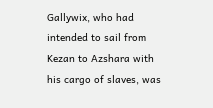Gallywix, who had intended to sail from Kezan to Azshara with his cargo of slaves, was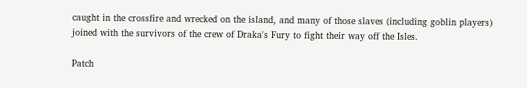caught in the crossfire and wrecked on the island, and many of those slaves (including goblin players) joined with the survivors of the crew of Draka's Fury to fight their way off the Isles.

Patch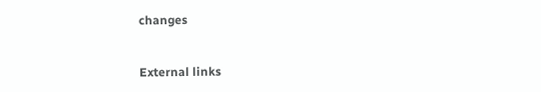changes


External links